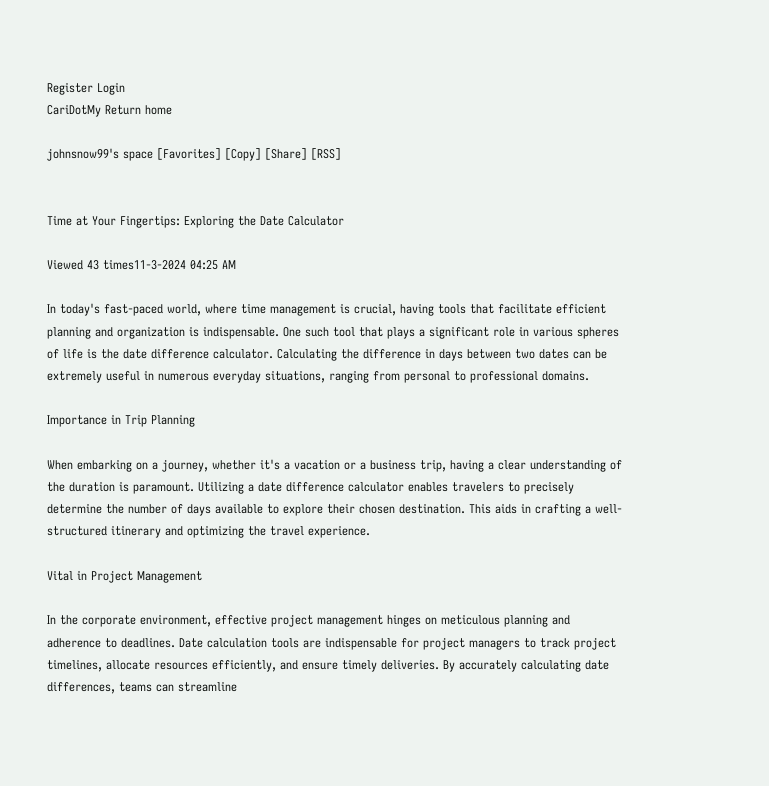Register Login
CariDotMy Return home

johnsnow99's space [Favorites] [Copy] [Share] [RSS]


Time at Your Fingertips: Exploring the Date Calculator

Viewed 43 times11-3-2024 04:25 AM

In today's fast-paced world, where time management is crucial, having tools that facilitate efficient planning and organization is indispensable. One such tool that plays a significant role in various spheres of life is the date difference calculator. Calculating the difference in days between two dates can be extremely useful in numerous everyday situations, ranging from personal to professional domains.

Importance in Trip Planning

When embarking on a journey, whether it's a vacation or a business trip, having a clear understanding of the duration is paramount. Utilizing a date difference calculator enables travelers to precisely determine the number of days available to explore their chosen destination. This aids in crafting a well-structured itinerary and optimizing the travel experience.

Vital in Project Management

In the corporate environment, effective project management hinges on meticulous planning and adherence to deadlines. Date calculation tools are indispensable for project managers to track project timelines, allocate resources efficiently, and ensure timely deliveries. By accurately calculating date differences, teams can streamline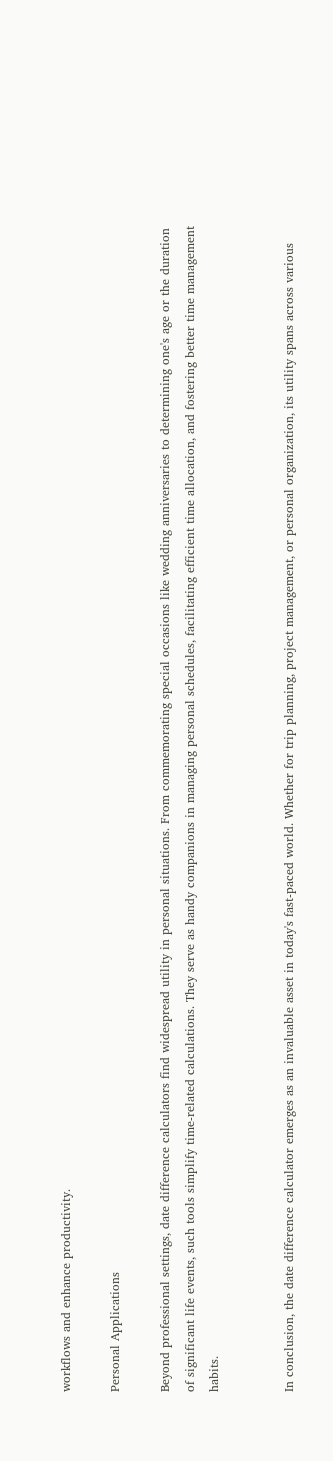workflows and enhance productivity.

Personal Applications

Beyond professional settings, date difference calculators find widespread utility in personal situations. From commemorating special occasions like wedding anniversaries to determining one's age or the duration of significant life events, such tools simplify time-related calculations. They serve as handy companions in managing personal schedules, facilitating efficient time allocation, and fostering better time management habits.


In conclusion, the date difference calculator emerges as an invaluable asset in today's fast-paced world. Whether for trip planning, project management, or personal organization, its utility spans across various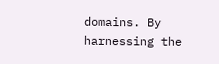domains. By harnessing the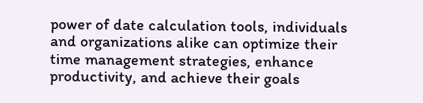power of date calculation tools, individuals and organizations alike can optimize their time management strategies, enhance productivity, and achieve their goals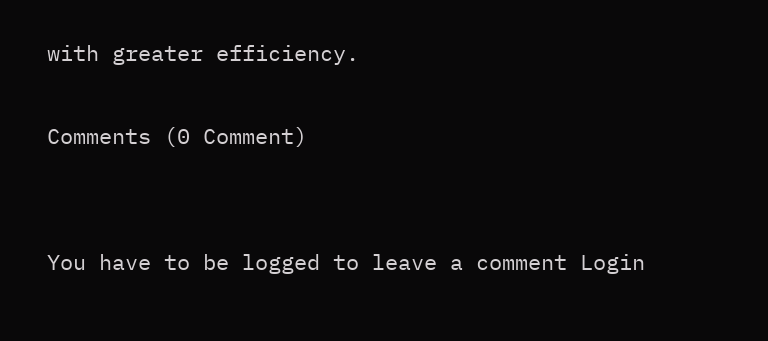with greater efficiency.

Comments (0 Comment)


You have to be logged to leave a comment Login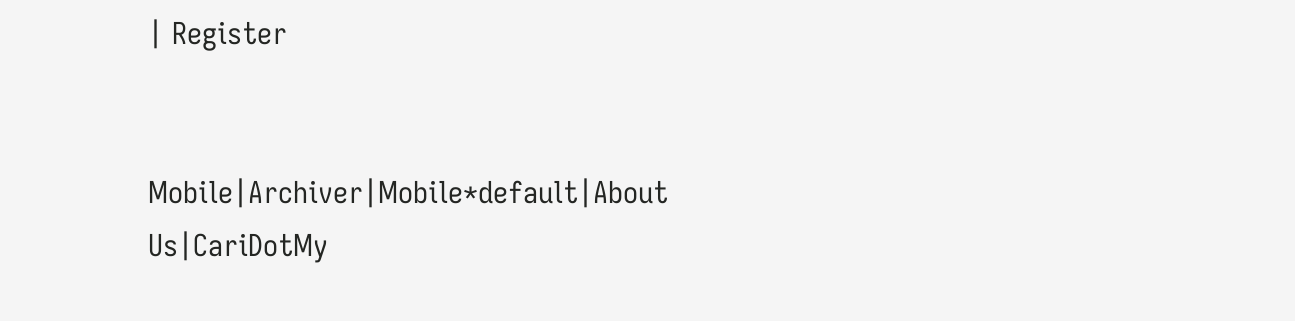| Register


Mobile|Archiver|Mobile*default|About Us|CariDotMy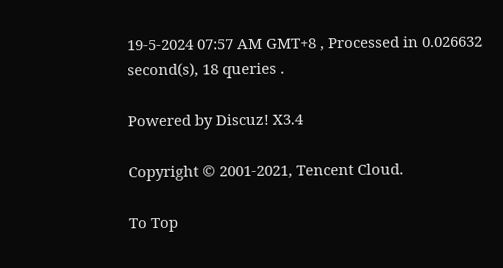19-5-2024 07:57 AM GMT+8 , Processed in 0.026632 second(s), 18 queries .

Powered by Discuz! X3.4

Copyright © 2001-2021, Tencent Cloud.

To Top